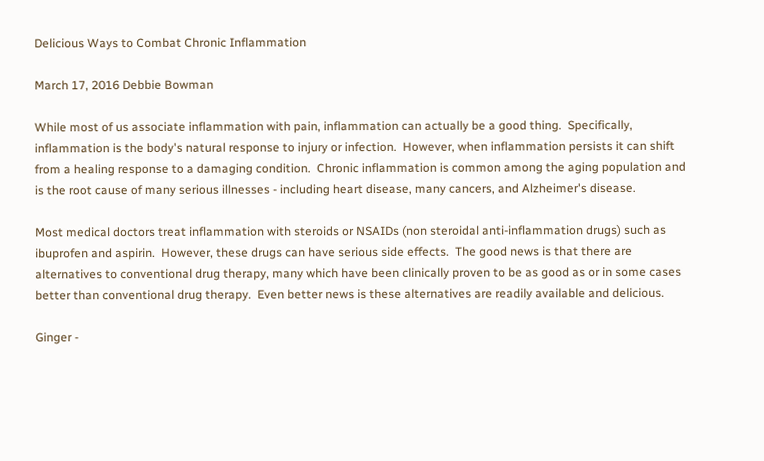Delicious Ways to Combat Chronic Inflammation

March 17, 2016 Debbie Bowman

While most of us associate inflammation with pain, inflammation can actually be a good thing.  Specifically, inflammation is the body's natural response to injury or infection.  However, when inflammation persists it can shift from a healing response to a damaging condition.  Chronic inflammation is common among the aging population and is the root cause of many serious illnesses - including heart disease, many cancers, and Alzheimer's disease.

Most medical doctors treat inflammation with steroids or NSAIDs (non steroidal anti-inflammation drugs) such as ibuprofen and aspirin.  However, these drugs can have serious side effects.  The good news is that there are alternatives to conventional drug therapy, many which have been clinically proven to be as good as or in some cases better than conventional drug therapy.  Even better news is these alternatives are readily available and delicious.

Ginger -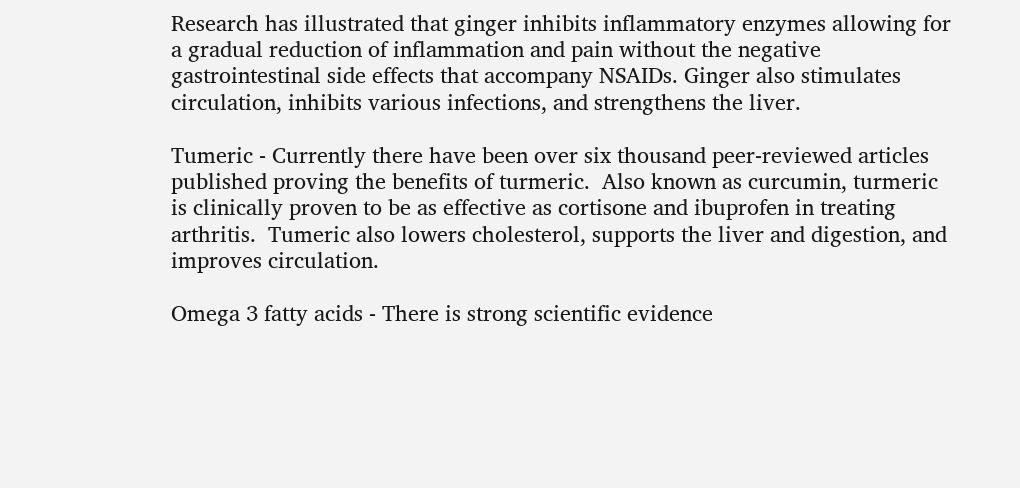Research has illustrated that ginger inhibits inflammatory enzymes allowing for a gradual reduction of inflammation and pain without the negative gastrointestinal side effects that accompany NSAIDs. Ginger also stimulates circulation, inhibits various infections, and strengthens the liver.

Tumeric - Currently there have been over six thousand peer-reviewed articles published proving the benefits of turmeric.  Also known as curcumin, turmeric is clinically proven to be as effective as cortisone and ibuprofen in treating arthritis.  Tumeric also lowers cholesterol, supports the liver and digestion, and improves circulation.

Omega 3 fatty acids - There is strong scientific evidence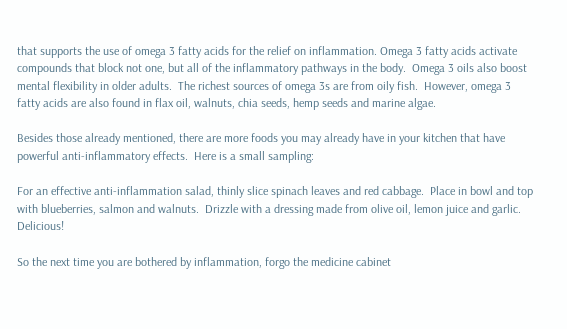that supports the use of omega 3 fatty acids for the relief on inflammation. Omega 3 fatty acids activate compounds that block not one, but all of the inflammatory pathways in the body.  Omega 3 oils also boost mental flexibility in older adults.  The richest sources of omega 3s are from oily fish.  However, omega 3 fatty acids are also found in flax oil, walnuts, chia seeds, hemp seeds and marine algae.

Besides those already mentioned, there are more foods you may already have in your kitchen that have powerful anti-inflammatory effects.  Here is a small sampling:

For an effective anti-inflammation salad, thinly slice spinach leaves and red cabbage.  Place in bowl and top with blueberries, salmon and walnuts.  Drizzle with a dressing made from olive oil, lemon juice and garlic.   Delicious!

So the next time you are bothered by inflammation, forgo the medicine cabinet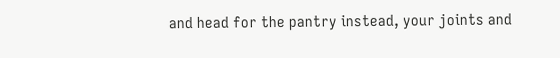and head for the pantry instead, your joints and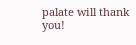palate will thank you!